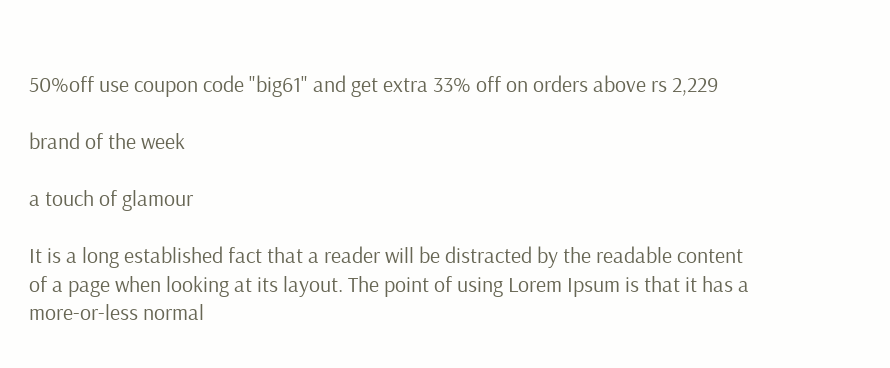50%off use coupon code "big61" and get extra 33% off on orders above rs 2,229

brand of the week

a touch of glamour

It is a long established fact that a reader will be distracted by the readable content of a page when looking at its layout. The point of using Lorem Ipsum is that it has a more-or-less normal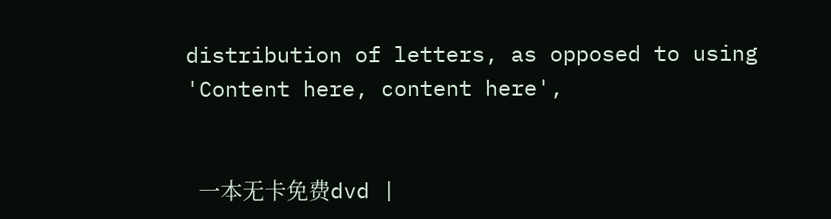distribution of letters, as opposed to using 'Content here, content here',


  一本无卡免费dvd |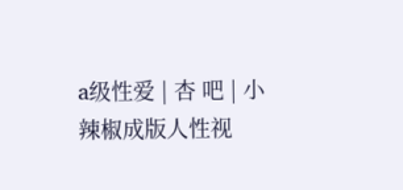a级性爱 | 杏 吧 | 小辣椒成版人性视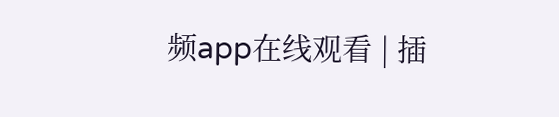频app在线观看 | 插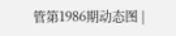管第1986期动态图 |